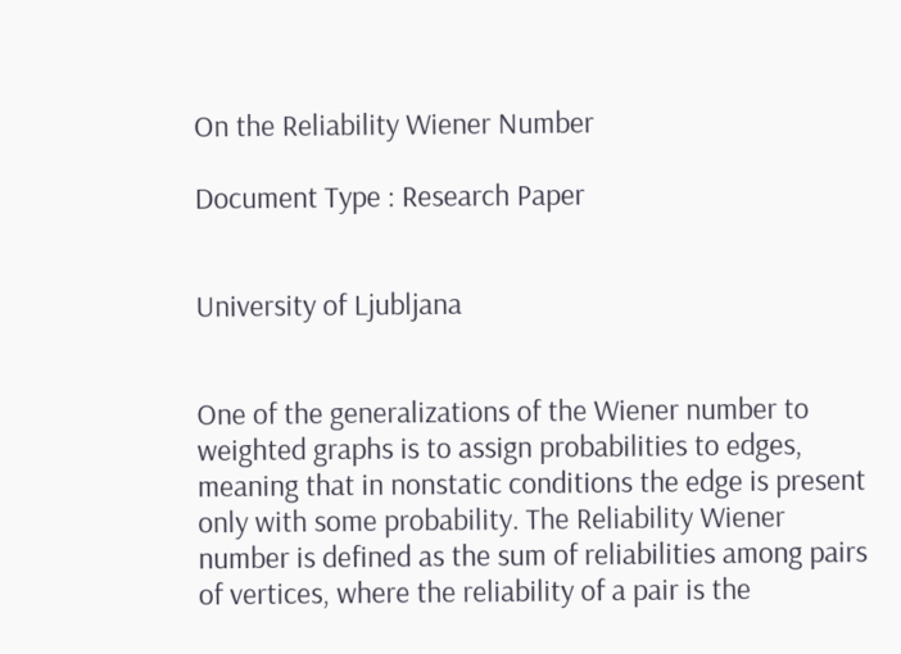On the Reliability Wiener Number

Document Type : Research Paper


University of Ljubljana


One of the generalizations of the Wiener number to weighted graphs is to assign probabilities to edges, meaning that in nonstatic conditions the edge is present only with some probability. The Reliability Wiener number is defined as the sum of reliabilities among pairs of vertices, where the reliability of a pair is the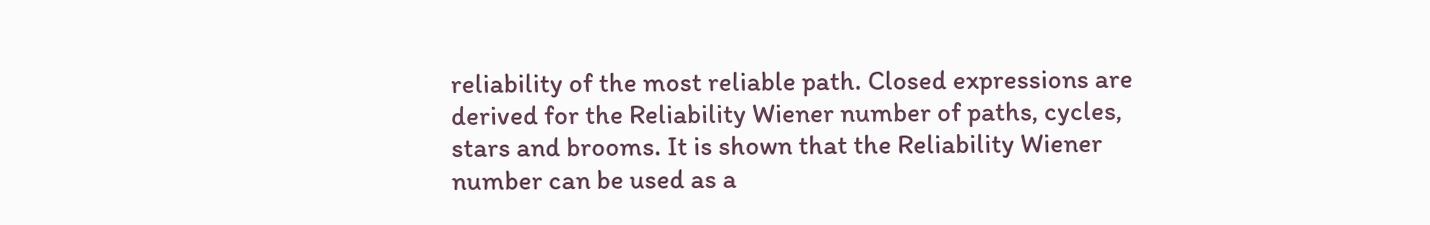reliability of the most reliable path. Closed expressions are derived for the Reliability Wiener number of paths, cycles, stars and brooms. It is shown that the Reliability Wiener number can be used as a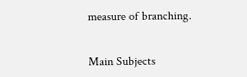measure of branching.


Main Subjects